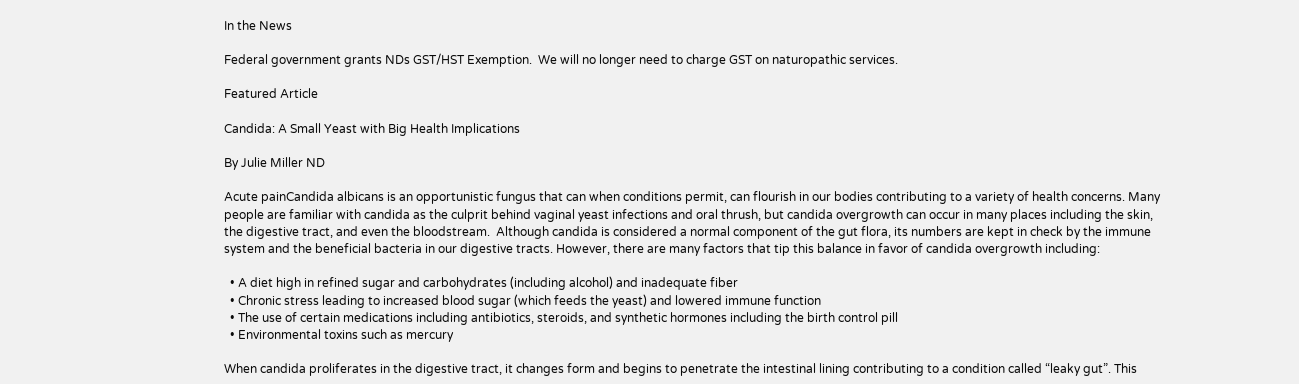In the News

Federal government grants NDs GST/HST Exemption.  We will no longer need to charge GST on naturopathic services.

Featured Article

Candida: A Small Yeast with Big Health Implications

By Julie Miller ND

Acute painCandida albicans is an opportunistic fungus that can when conditions permit, can flourish in our bodies contributing to a variety of health concerns. Many people are familiar with candida as the culprit behind vaginal yeast infections and oral thrush, but candida overgrowth can occur in many places including the skin, the digestive tract, and even the bloodstream.  Although candida is considered a normal component of the gut flora, its numbers are kept in check by the immune system and the beneficial bacteria in our digestive tracts. However, there are many factors that tip this balance in favor of candida overgrowth including:

  • A diet high in refined sugar and carbohydrates (including alcohol) and inadequate fiber
  • Chronic stress leading to increased blood sugar (which feeds the yeast) and lowered immune function
  • The use of certain medications including antibiotics, steroids, and synthetic hormones including the birth control pill
  • Environmental toxins such as mercury

When candida proliferates in the digestive tract, it changes form and begins to penetrate the intestinal lining contributing to a condition called “leaky gut”. This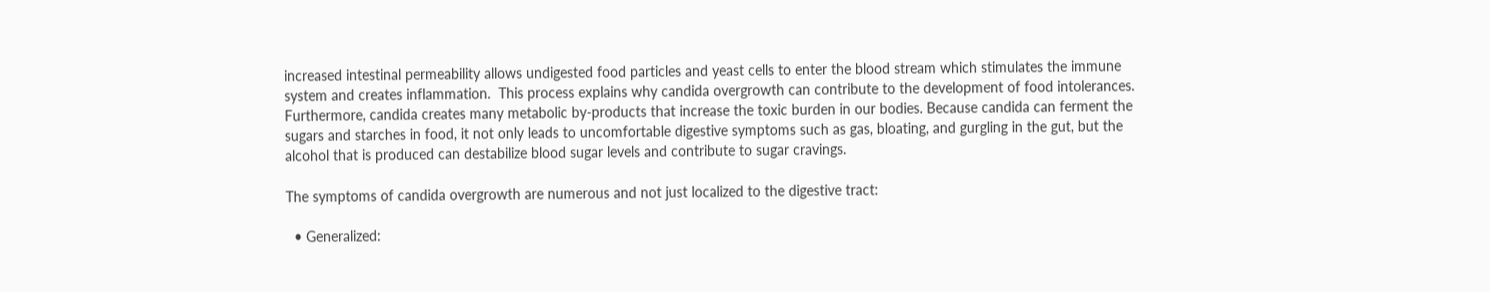increased intestinal permeability allows undigested food particles and yeast cells to enter the blood stream which stimulates the immune system and creates inflammation.  This process explains why candida overgrowth can contribute to the development of food intolerances. Furthermore, candida creates many metabolic by-products that increase the toxic burden in our bodies. Because candida can ferment the sugars and starches in food, it not only leads to uncomfortable digestive symptoms such as gas, bloating, and gurgling in the gut, but the alcohol that is produced can destabilize blood sugar levels and contribute to sugar cravings.

The symptoms of candida overgrowth are numerous and not just localized to the digestive tract:

  • Generalized: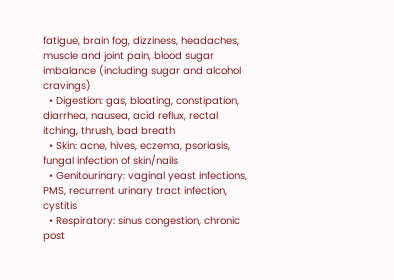fatigue, brain fog, dizziness, headaches, muscle and joint pain, blood sugar imbalance (including sugar and alcohol cravings)
  • Digestion: gas, bloating, constipation, diarrhea, nausea, acid reflux, rectal itching, thrush, bad breath
  • Skin: acne, hives, eczema, psoriasis, fungal infection of skin/nails
  • Genitourinary: vaginal yeast infections, PMS, recurrent urinary tract infection, cystitis
  • Respiratory: sinus congestion, chronic post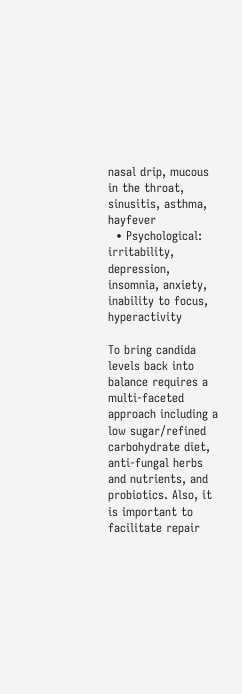nasal drip, mucous in the throat, sinusitis, asthma, hayfever
  • Psychological: irritability, depression, insomnia, anxiety, inability to focus, hyperactivity

To bring candida levels back into balance requires a multi-faceted approach including a low sugar/refined carbohydrate diet, anti-fungal herbs and nutrients, and probiotics. Also, it is important to facilitate repair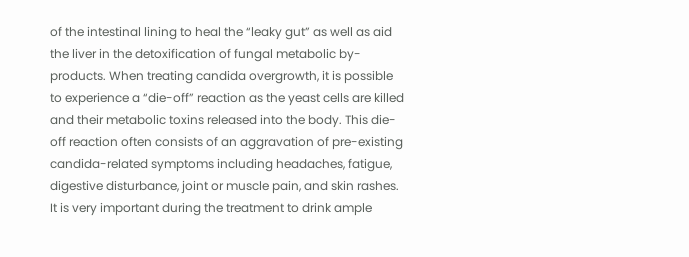of the intestinal lining to heal the “leaky gut” as well as aid the liver in the detoxification of fungal metabolic by-products. When treating candida overgrowth, it is possible to experience a “die-off” reaction as the yeast cells are killed and their metabolic toxins released into the body. This die-off reaction often consists of an aggravation of pre-existing candida-related symptoms including headaches, fatigue, digestive disturbance, joint or muscle pain, and skin rashes. It is very important during the treatment to drink ample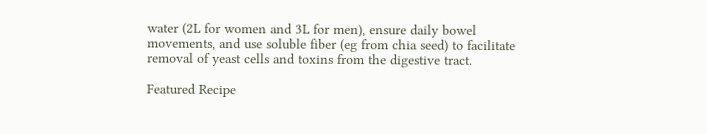water (2L for women and 3L for men), ensure daily bowel movements, and use soluble fiber (eg from chia seed) to facilitate removal of yeast cells and toxins from the digestive tract.

Featured Recipe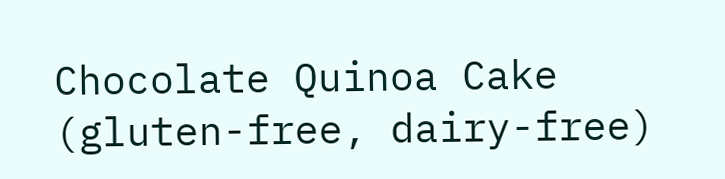Chocolate Quinoa Cake (gluten-free, dairy-free)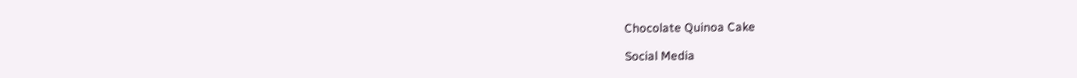Chocolate Quinoa Cake

Social Media